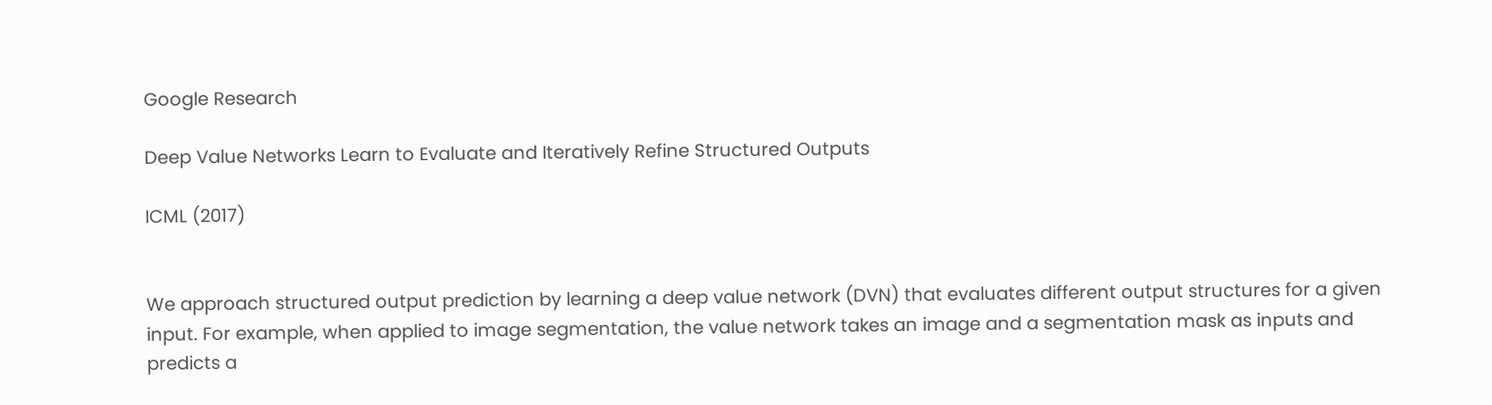Google Research

Deep Value Networks Learn to Evaluate and Iteratively Refine Structured Outputs

ICML (2017)


We approach structured output prediction by learning a deep value network (DVN) that evaluates different output structures for a given input. For example, when applied to image segmentation, the value network takes an image and a segmentation mask as inputs and predicts a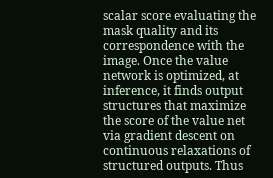scalar score evaluating the mask quality and its correspondence with the image. Once the value network is optimized, at inference, it finds output structures that maximize the score of the value net via gradient descent on continuous relaxations of structured outputs. Thus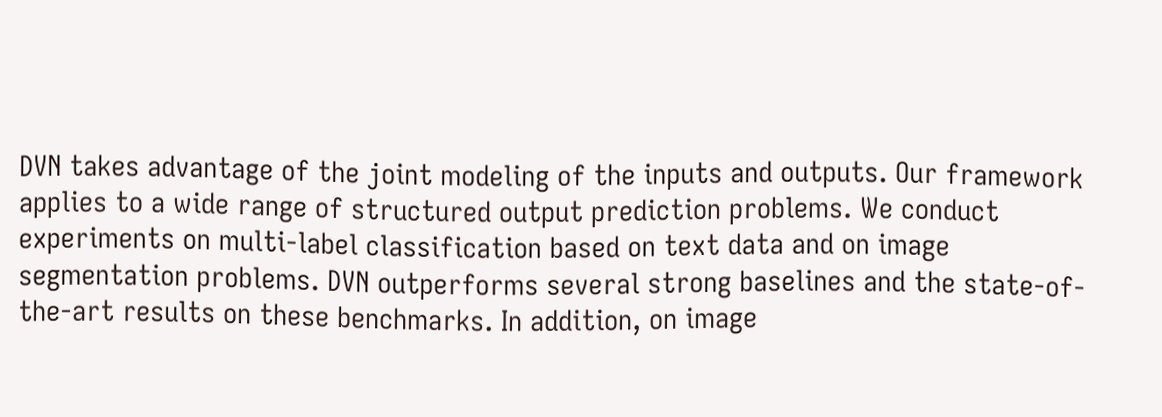DVN takes advantage of the joint modeling of the inputs and outputs. Our framework applies to a wide range of structured output prediction problems. We conduct experiments on multi-label classification based on text data and on image segmentation problems. DVN outperforms several strong baselines and the state-of-the-art results on these benchmarks. In addition, on image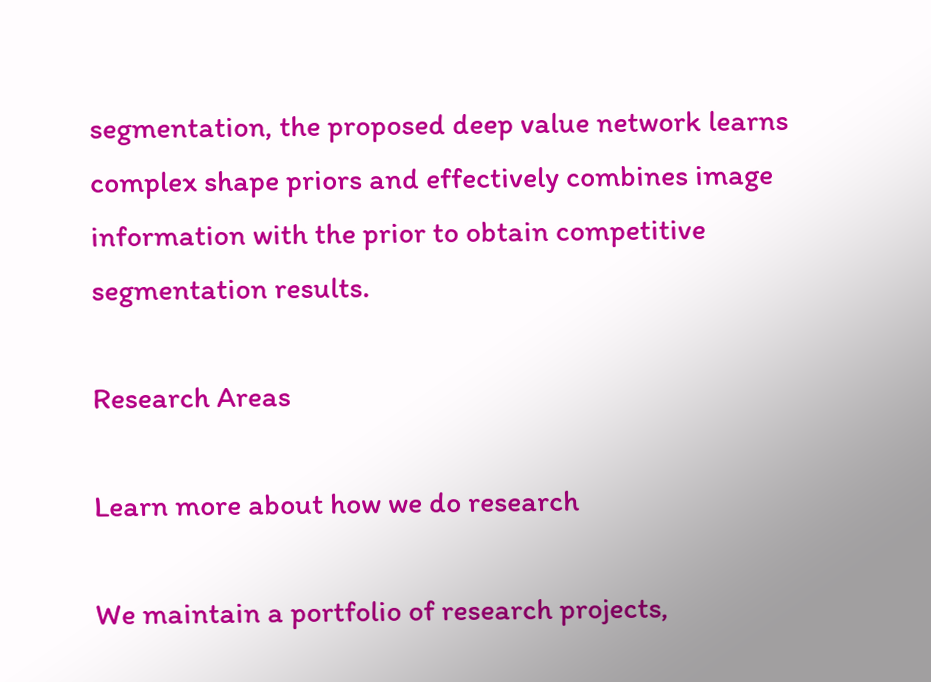segmentation, the proposed deep value network learns complex shape priors and effectively combines image information with the prior to obtain competitive segmentation results.

Research Areas

Learn more about how we do research

We maintain a portfolio of research projects,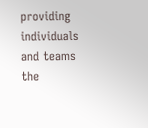providing individuals and teams the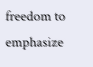freedom to emphasize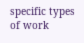specific types of work